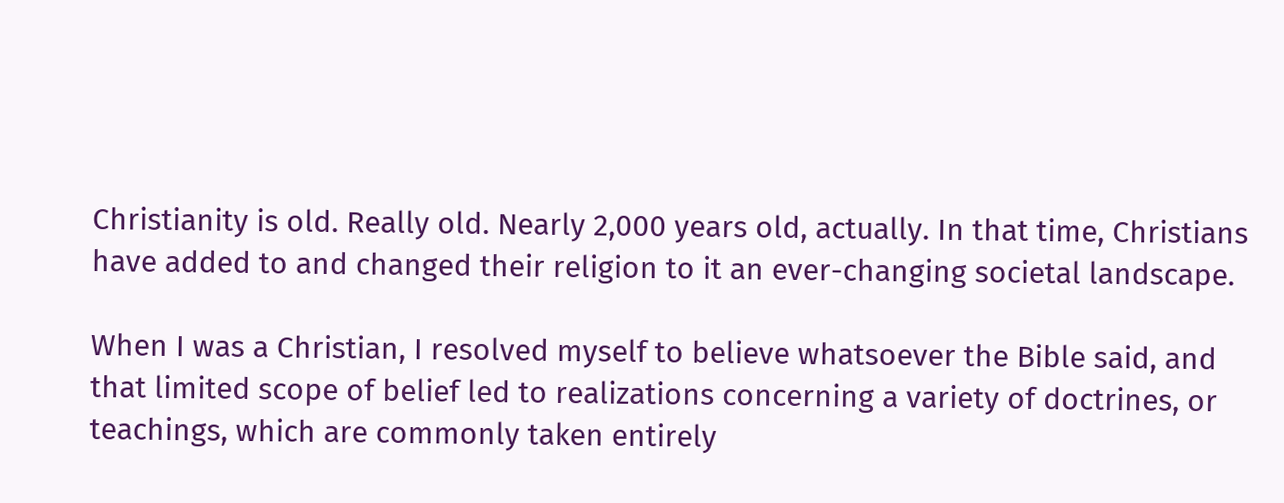Christianity is old. Really old. Nearly 2,000 years old, actually. In that time, Christians have added to and changed their religion to it an ever-changing societal landscape.

When I was a Christian, I resolved myself to believe whatsoever the Bible said, and that limited scope of belief led to realizations concerning a variety of doctrines, or teachings, which are commonly taken entirely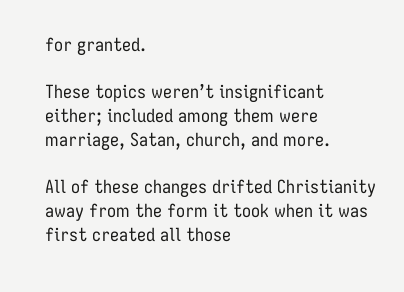for granted.

These topics weren’t insignificant either; included among them were marriage, Satan, church, and more.

All of these changes drifted Christianity away from the form it took when it was first created all those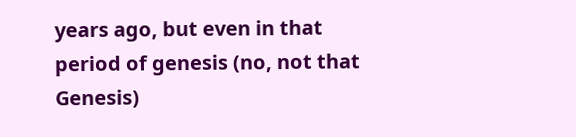years ago, but even in that period of genesis (no, not that Genesis)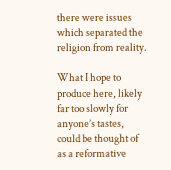there were issues which separated the religion from reality.

What I hope to produce here, likely far too slowly for anyone’s tastes, could be thought of as a reformative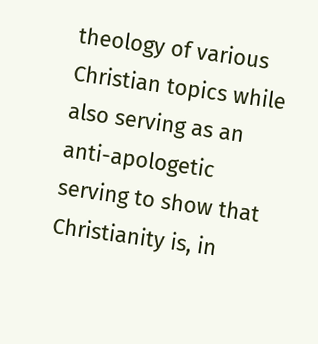theology of various Christian topics while also serving as an anti-apologetic serving to show that Christianity is, in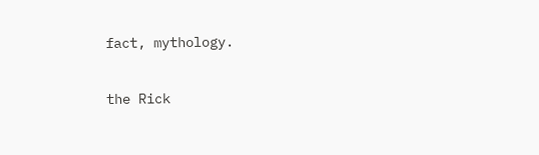fact, mythology.

the Rick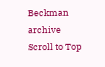Beckman archive
Scroll to Top